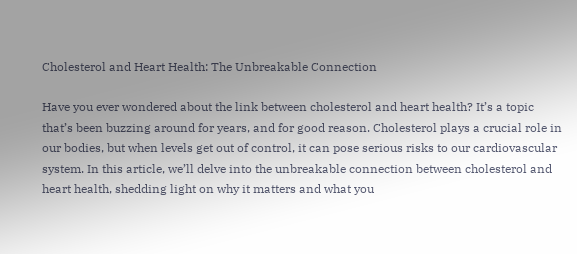Cholesterol and Heart Health: The Unbreakable Connection

Have you ever wondered about the link between cholesterol and heart health? It’s a topic that’s been buzzing around for years, and for good reason. Cholesterol plays a crucial role in our bodies, but when levels get out of control, it can pose serious risks to our cardiovascular system. In this article, we’ll delve into the unbreakable connection between cholesterol and heart health, shedding light on why it matters and what you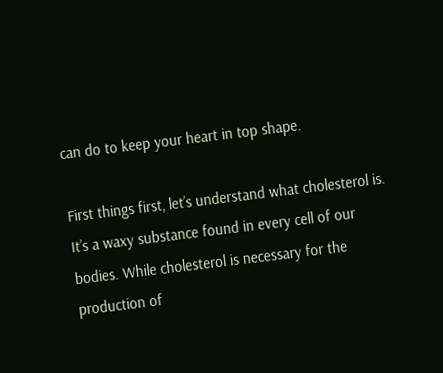can do to keep your heart in top shape.

First things first, let’s understand what cholesterol is. It’s a waxy substance found in every cell of our bodies. While cholesterol is necessary for the production of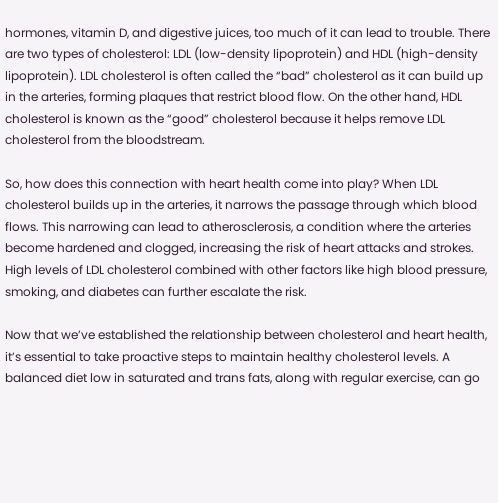hormones, vitamin D, and digestive juices, too much of it can lead to trouble. There are two types of cholesterol: LDL (low-density lipoprotein) and HDL (high-density lipoprotein). LDL cholesterol is often called the “bad” cholesterol as it can build up in the arteries, forming plaques that restrict blood flow. On the other hand, HDL cholesterol is known as the “good” cholesterol because it helps remove LDL cholesterol from the bloodstream.

So, how does this connection with heart health come into play? When LDL cholesterol builds up in the arteries, it narrows the passage through which blood flows. This narrowing can lead to atherosclerosis, a condition where the arteries become hardened and clogged, increasing the risk of heart attacks and strokes. High levels of LDL cholesterol combined with other factors like high blood pressure, smoking, and diabetes can further escalate the risk.

Now that we’ve established the relationship between cholesterol and heart health, it’s essential to take proactive steps to maintain healthy cholesterol levels. A balanced diet low in saturated and trans fats, along with regular exercise, can go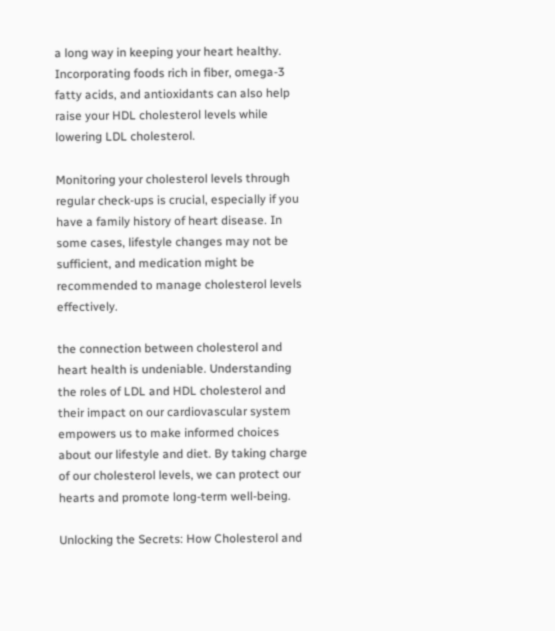a long way in keeping your heart healthy. Incorporating foods rich in fiber, omega-3 fatty acids, and antioxidants can also help raise your HDL cholesterol levels while lowering LDL cholesterol.

Monitoring your cholesterol levels through regular check-ups is crucial, especially if you have a family history of heart disease. In some cases, lifestyle changes may not be sufficient, and medication might be recommended to manage cholesterol levels effectively.

the connection between cholesterol and heart health is undeniable. Understanding the roles of LDL and HDL cholesterol and their impact on our cardiovascular system empowers us to make informed choices about our lifestyle and diet. By taking charge of our cholesterol levels, we can protect our hearts and promote long-term well-being.

Unlocking the Secrets: How Cholesterol and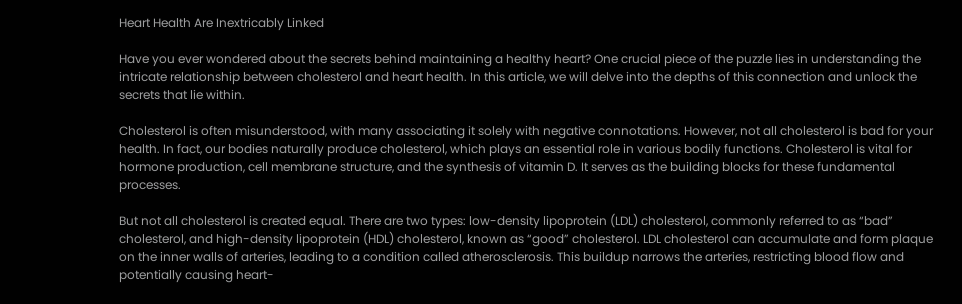Heart Health Are Inextricably Linked

Have you ever wondered about the secrets behind maintaining a healthy heart? One crucial piece of the puzzle lies in understanding the intricate relationship between cholesterol and heart health. In this article, we will delve into the depths of this connection and unlock the secrets that lie within.

Cholesterol is often misunderstood, with many associating it solely with negative connotations. However, not all cholesterol is bad for your health. In fact, our bodies naturally produce cholesterol, which plays an essential role in various bodily functions. Cholesterol is vital for hormone production, cell membrane structure, and the synthesis of vitamin D. It serves as the building blocks for these fundamental processes.

But not all cholesterol is created equal. There are two types: low-density lipoprotein (LDL) cholesterol, commonly referred to as “bad” cholesterol, and high-density lipoprotein (HDL) cholesterol, known as “good” cholesterol. LDL cholesterol can accumulate and form plaque on the inner walls of arteries, leading to a condition called atherosclerosis. This buildup narrows the arteries, restricting blood flow and potentially causing heart-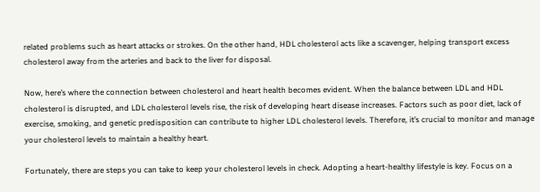related problems such as heart attacks or strokes. On the other hand, HDL cholesterol acts like a scavenger, helping transport excess cholesterol away from the arteries and back to the liver for disposal.

Now, here’s where the connection between cholesterol and heart health becomes evident. When the balance between LDL and HDL cholesterol is disrupted, and LDL cholesterol levels rise, the risk of developing heart disease increases. Factors such as poor diet, lack of exercise, smoking, and genetic predisposition can contribute to higher LDL cholesterol levels. Therefore, it’s crucial to monitor and manage your cholesterol levels to maintain a healthy heart.

Fortunately, there are steps you can take to keep your cholesterol levels in check. Adopting a heart-healthy lifestyle is key. Focus on a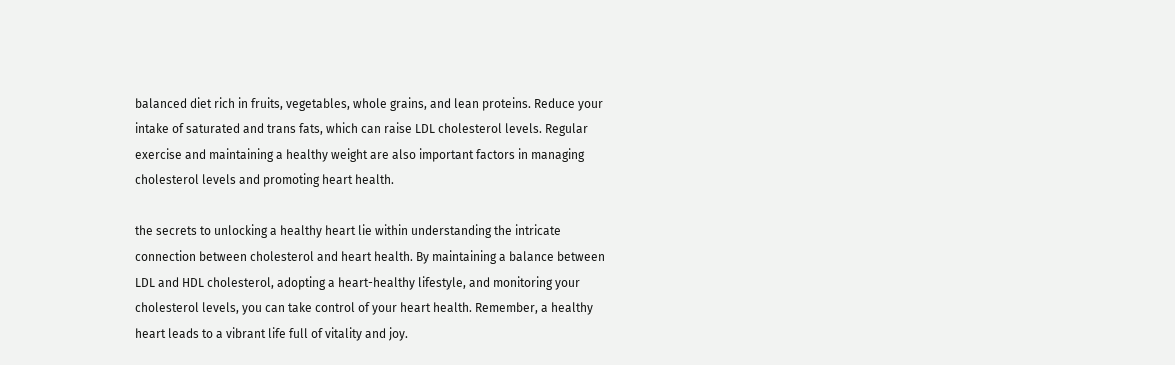balanced diet rich in fruits, vegetables, whole grains, and lean proteins. Reduce your intake of saturated and trans fats, which can raise LDL cholesterol levels. Regular exercise and maintaining a healthy weight are also important factors in managing cholesterol levels and promoting heart health.

the secrets to unlocking a healthy heart lie within understanding the intricate connection between cholesterol and heart health. By maintaining a balance between LDL and HDL cholesterol, adopting a heart-healthy lifestyle, and monitoring your cholesterol levels, you can take control of your heart health. Remember, a healthy heart leads to a vibrant life full of vitality and joy.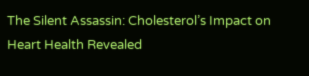The Silent Assassin: Cholesterol’s Impact on Heart Health Revealed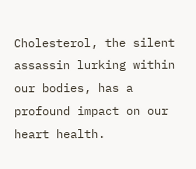Cholesterol, the silent assassin lurking within our bodies, has a profound impact on our heart health.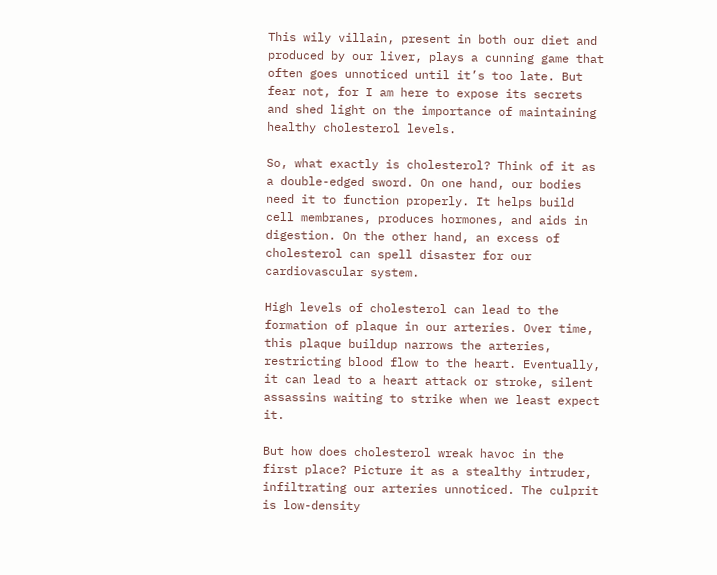This wily villain, present in both our diet and produced by our liver, plays a cunning game that often goes unnoticed until it’s too late. But fear not, for I am here to expose its secrets and shed light on the importance of maintaining healthy cholesterol levels.

So, what exactly is cholesterol? Think of it as a double-edged sword. On one hand, our bodies need it to function properly. It helps build cell membranes, produces hormones, and aids in digestion. On the other hand, an excess of cholesterol can spell disaster for our cardiovascular system.

High levels of cholesterol can lead to the formation of plaque in our arteries. Over time, this plaque buildup narrows the arteries, restricting blood flow to the heart. Eventually, it can lead to a heart attack or stroke, silent assassins waiting to strike when we least expect it.

But how does cholesterol wreak havoc in the first place? Picture it as a stealthy intruder, infiltrating our arteries unnoticed. The culprit is low-density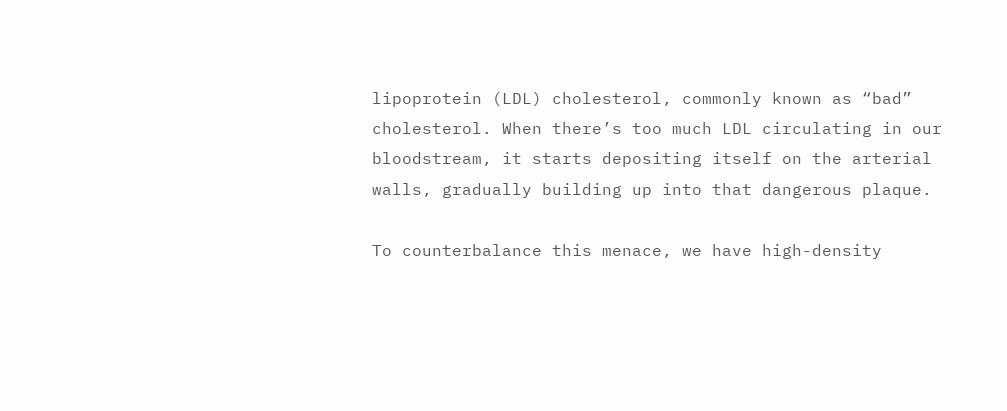lipoprotein (LDL) cholesterol, commonly known as “bad” cholesterol. When there’s too much LDL circulating in our bloodstream, it starts depositing itself on the arterial walls, gradually building up into that dangerous plaque.

To counterbalance this menace, we have high-density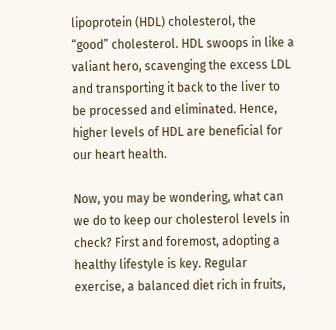lipoprotein (HDL) cholesterol, the “good” cholesterol. HDL swoops in like a valiant hero, scavenging the excess LDL and transporting it back to the liver to be processed and eliminated. Hence, higher levels of HDL are beneficial for our heart health.

Now, you may be wondering, what can we do to keep our cholesterol levels in check? First and foremost, adopting a healthy lifestyle is key. Regular exercise, a balanced diet rich in fruits,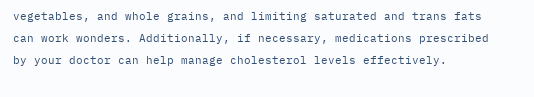vegetables, and whole grains, and limiting saturated and trans fats can work wonders. Additionally, if necessary, medications prescribed by your doctor can help manage cholesterol levels effectively.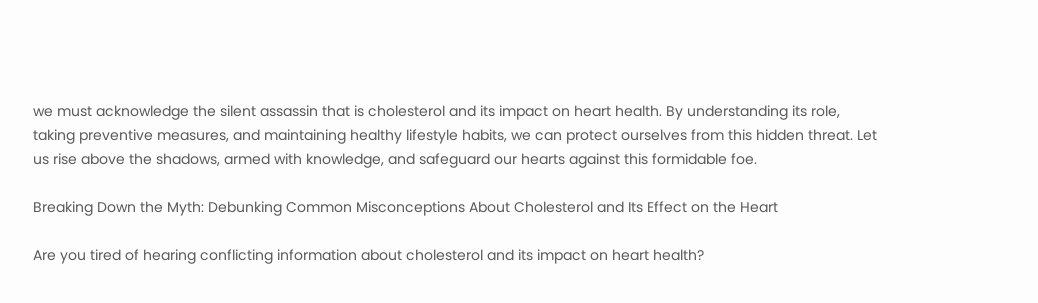we must acknowledge the silent assassin that is cholesterol and its impact on heart health. By understanding its role, taking preventive measures, and maintaining healthy lifestyle habits, we can protect ourselves from this hidden threat. Let us rise above the shadows, armed with knowledge, and safeguard our hearts against this formidable foe.

Breaking Down the Myth: Debunking Common Misconceptions About Cholesterol and Its Effect on the Heart

Are you tired of hearing conflicting information about cholesterol and its impact on heart health?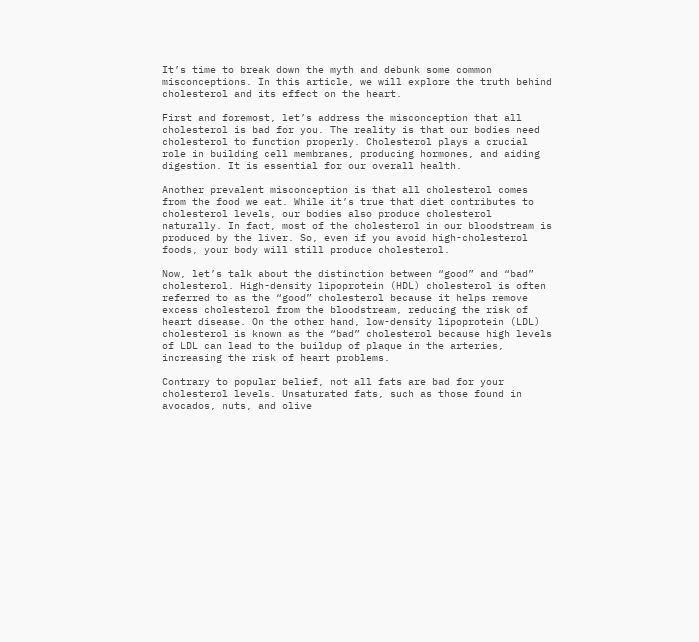It’s time to break down the myth and debunk some common misconceptions. In this article, we will explore the truth behind cholesterol and its effect on the heart.

First and foremost, let’s address the misconception that all cholesterol is bad for you. The reality is that our bodies need cholesterol to function properly. Cholesterol plays a crucial role in building cell membranes, producing hormones, and aiding digestion. It is essential for our overall health.

Another prevalent misconception is that all cholesterol comes from the food we eat. While it’s true that diet contributes to cholesterol levels, our bodies also produce cholesterol naturally. In fact, most of the cholesterol in our bloodstream is produced by the liver. So, even if you avoid high-cholesterol foods, your body will still produce cholesterol.

Now, let’s talk about the distinction between “good” and “bad” cholesterol. High-density lipoprotein (HDL) cholesterol is often referred to as the “good” cholesterol because it helps remove excess cholesterol from the bloodstream, reducing the risk of heart disease. On the other hand, low-density lipoprotein (LDL) cholesterol is known as the “bad” cholesterol because high levels of LDL can lead to the buildup of plaque in the arteries, increasing the risk of heart problems.

Contrary to popular belief, not all fats are bad for your cholesterol levels. Unsaturated fats, such as those found in avocados, nuts, and olive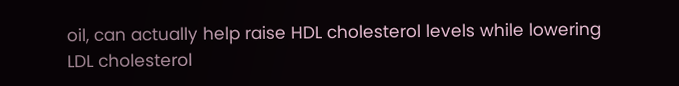oil, can actually help raise HDL cholesterol levels while lowering LDL cholesterol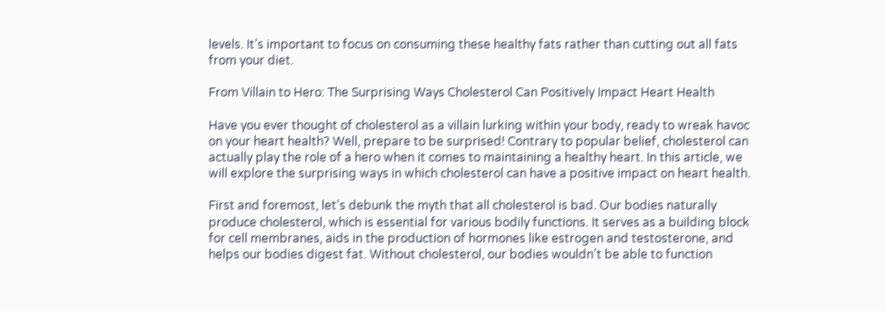levels. It’s important to focus on consuming these healthy fats rather than cutting out all fats from your diet.

From Villain to Hero: The Surprising Ways Cholesterol Can Positively Impact Heart Health

Have you ever thought of cholesterol as a villain lurking within your body, ready to wreak havoc on your heart health? Well, prepare to be surprised! Contrary to popular belief, cholesterol can actually play the role of a hero when it comes to maintaining a healthy heart. In this article, we will explore the surprising ways in which cholesterol can have a positive impact on heart health.

First and foremost, let’s debunk the myth that all cholesterol is bad. Our bodies naturally produce cholesterol, which is essential for various bodily functions. It serves as a building block for cell membranes, aids in the production of hormones like estrogen and testosterone, and helps our bodies digest fat. Without cholesterol, our bodies wouldn’t be able to function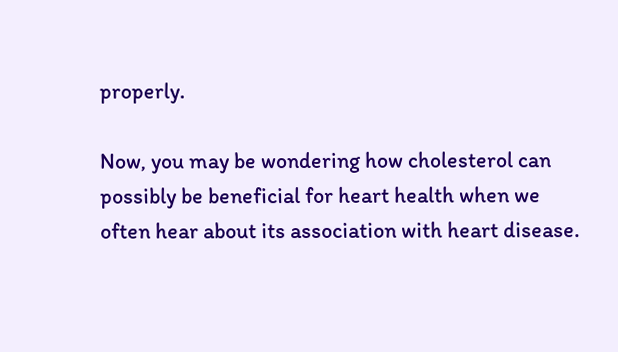properly.

Now, you may be wondering how cholesterol can possibly be beneficial for heart health when we often hear about its association with heart disease.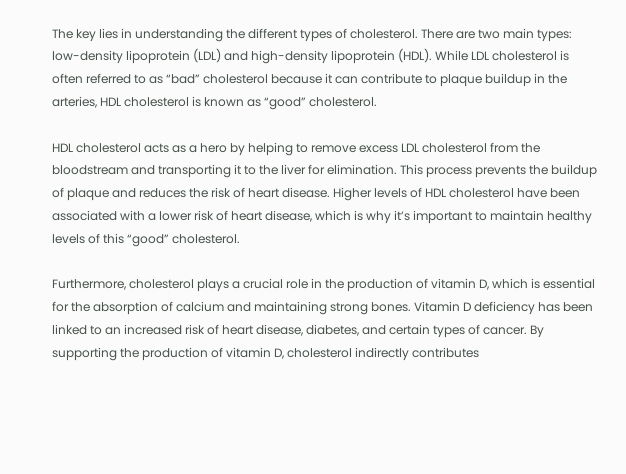The key lies in understanding the different types of cholesterol. There are two main types: low-density lipoprotein (LDL) and high-density lipoprotein (HDL). While LDL cholesterol is often referred to as “bad” cholesterol because it can contribute to plaque buildup in the arteries, HDL cholesterol is known as “good” cholesterol.

HDL cholesterol acts as a hero by helping to remove excess LDL cholesterol from the bloodstream and transporting it to the liver for elimination. This process prevents the buildup of plaque and reduces the risk of heart disease. Higher levels of HDL cholesterol have been associated with a lower risk of heart disease, which is why it’s important to maintain healthy levels of this “good” cholesterol.

Furthermore, cholesterol plays a crucial role in the production of vitamin D, which is essential for the absorption of calcium and maintaining strong bones. Vitamin D deficiency has been linked to an increased risk of heart disease, diabetes, and certain types of cancer. By supporting the production of vitamin D, cholesterol indirectly contributes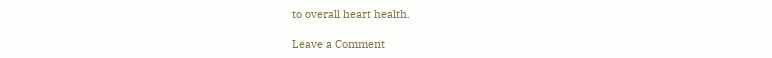to overall heart health.

Leave a Comment